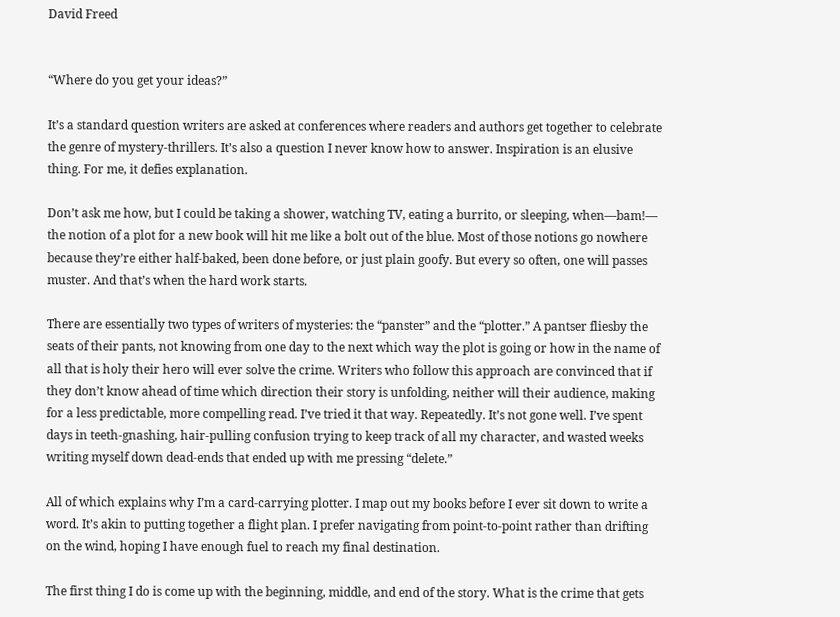David Freed


“Where do you get your ideas?”

It’s a standard question writers are asked at conferences where readers and authors get together to celebrate the genre of mystery-thrillers. It’s also a question I never know how to answer. Inspiration is an elusive thing. For me, it defies explanation.

Don’t ask me how, but I could be taking a shower, watching TV, eating a burrito, or sleeping, when—bam!— the notion of a plot for a new book will hit me like a bolt out of the blue. Most of those notions go nowhere because they’re either half-baked, been done before, or just plain goofy. But every so often, one will passes muster. And that’s when the hard work starts.

There are essentially two types of writers of mysteries: the “panster” and the “plotter.” A pantser fliesby the seats of their pants, not knowing from one day to the next which way the plot is going or how in the name of all that is holy their hero will ever solve the crime. Writers who follow this approach are convinced that if they don’t know ahead of time which direction their story is unfolding, neither will their audience, making for a less predictable, more compelling read. I’ve tried it that way. Repeatedly. It’s not gone well. I’ve spent days in teeth-gnashing, hair-pulling confusion trying to keep track of all my character, and wasted weeks writing myself down dead-ends that ended up with me pressing “delete.”

All of which explains why I’m a card-carrying plotter. I map out my books before I ever sit down to write a word. It’s akin to putting together a flight plan. I prefer navigating from point-to-point rather than drifting on the wind, hoping I have enough fuel to reach my final destination.

The first thing I do is come up with the beginning, middle, and end of the story. What is the crime that gets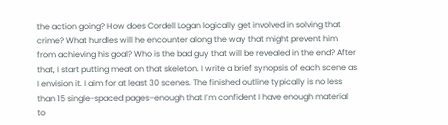the action going? How does Cordell Logan logically get involved in solving that crime? What hurdles will he encounter along the way that might prevent him from achieving his goal? Who is the bad guy that will be revealed in the end? After that, I start putting meat on that skeleton. I write a brief synopsis of each scene as I envision it. I aim for at least 30 scenes. The finished outline typically is no less than 15 single-spaced pages–enough that I’m confident I have enough material to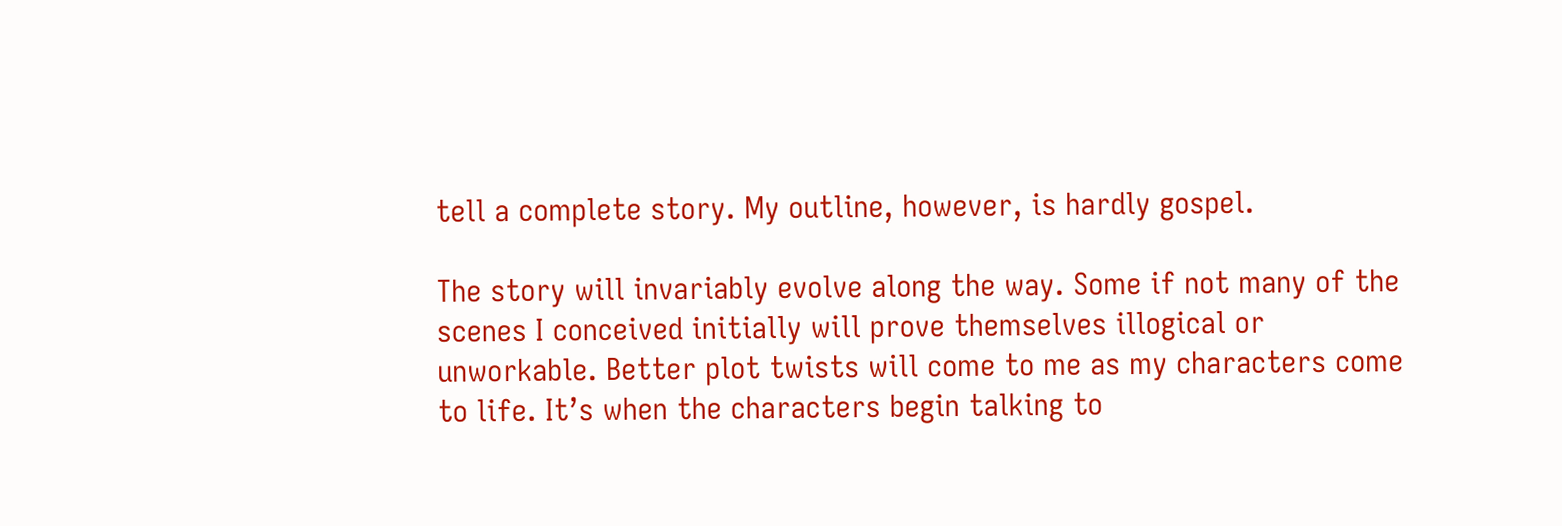tell a complete story. My outline, however, is hardly gospel.

The story will invariably evolve along the way. Some if not many of the scenes I conceived initially will prove themselves illogical or unworkable. Better plot twists will come to me as my characters come to life. It’s when the characters begin talking to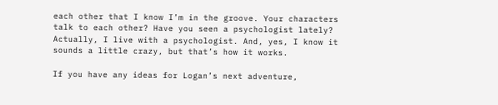each other that I know I’m in the groove. Your characters talk to each other? Have you seen a psychologist lately? Actually, I live with a psychologist. And, yes, I know it sounds a little crazy, but that’s how it works.

If you have any ideas for Logan’s next adventure,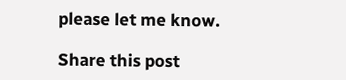please let me know.

Share this post